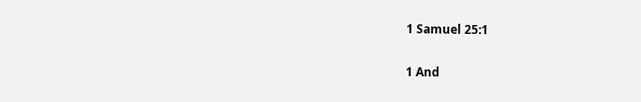1 Samuel 25:1

1 And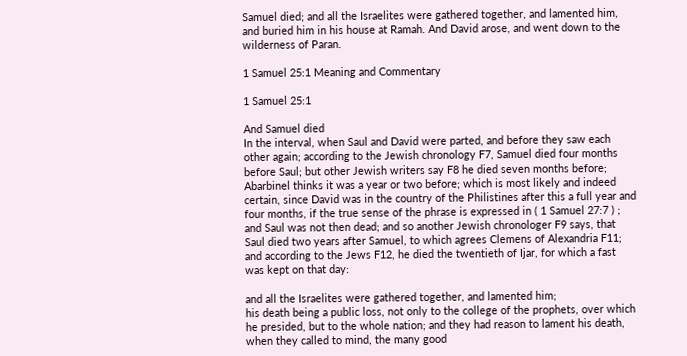Samuel died; and all the Israelites were gathered together, and lamented him, and buried him in his house at Ramah. And David arose, and went down to the wilderness of Paran.

1 Samuel 25:1 Meaning and Commentary

1 Samuel 25:1

And Samuel died
In the interval, when Saul and David were parted, and before they saw each other again; according to the Jewish chronology F7, Samuel died four months before Saul; but other Jewish writers say F8 he died seven months before; Abarbinel thinks it was a year or two before; which is most likely and indeed certain, since David was in the country of the Philistines after this a full year and four months, if the true sense of the phrase is expressed in ( 1 Samuel 27:7 ) ; and Saul was not then dead; and so another Jewish chronologer F9 says, that Saul died two years after Samuel, to which agrees Clemens of Alexandria F11; and according to the Jews F12, he died the twentieth of Ijar, for which a fast was kept on that day:

and all the Israelites were gathered together, and lamented him;
his death being a public loss, not only to the college of the prophets, over which he presided, but to the whole nation; and they had reason to lament his death, when they called to mind, the many good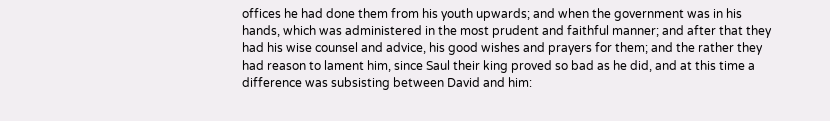offices he had done them from his youth upwards; and when the government was in his hands, which was administered in the most prudent and faithful manner; and after that they had his wise counsel and advice, his good wishes and prayers for them; and the rather they had reason to lament him, since Saul their king proved so bad as he did, and at this time a difference was subsisting between David and him: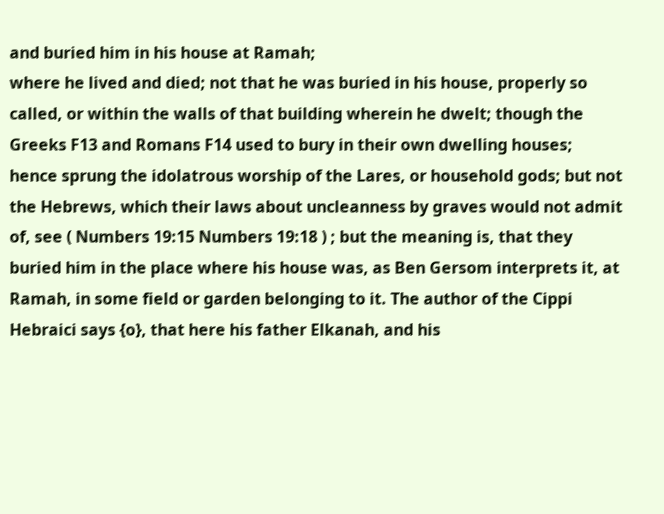and buried him in his house at Ramah;
where he lived and died; not that he was buried in his house, properly so called, or within the walls of that building wherein he dwelt; though the Greeks F13 and Romans F14 used to bury in their own dwelling houses; hence sprung the idolatrous worship of the Lares, or household gods; but not the Hebrews, which their laws about uncleanness by graves would not admit of, see ( Numbers 19:15 Numbers 19:18 ) ; but the meaning is, that they buried him in the place where his house was, as Ben Gersom interprets it, at Ramah, in some field or garden belonging to it. The author of the Cippi Hebraici says {o}, that here his father Elkanah, and his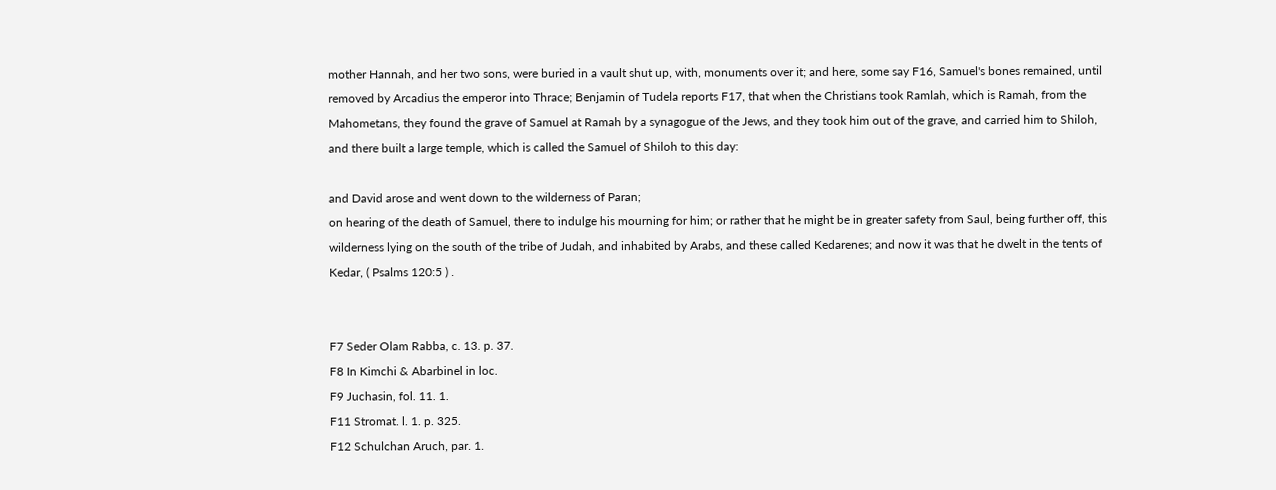mother Hannah, and her two sons, were buried in a vault shut up, with, monuments over it; and here, some say F16, Samuel's bones remained, until removed by Arcadius the emperor into Thrace; Benjamin of Tudela reports F17, that when the Christians took Ramlah, which is Ramah, from the Mahometans, they found the grave of Samuel at Ramah by a synagogue of the Jews, and they took him out of the grave, and carried him to Shiloh, and there built a large temple, which is called the Samuel of Shiloh to this day:

and David arose and went down to the wilderness of Paran;
on hearing of the death of Samuel, there to indulge his mourning for him; or rather that he might be in greater safety from Saul, being further off, this wilderness lying on the south of the tribe of Judah, and inhabited by Arabs, and these called Kedarenes; and now it was that he dwelt in the tents of Kedar, ( Psalms 120:5 ) .


F7 Seder Olam Rabba, c. 13. p. 37.
F8 In Kimchi & Abarbinel in loc.
F9 Juchasin, fol. 11. 1.
F11 Stromat. l. 1. p. 325.
F12 Schulchan Aruch, par. 1.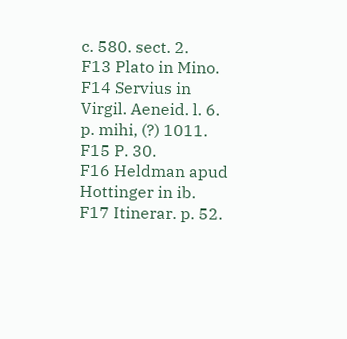c. 580. sect. 2.
F13 Plato in Mino.
F14 Servius in Virgil. Aeneid. l. 6. p. mihi, (?) 1011.
F15 P. 30.
F16 Heldman apud Hottinger in ib.
F17 Itinerar. p. 52.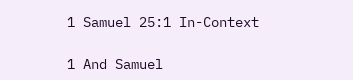1 Samuel 25:1 In-Context

1 And Samuel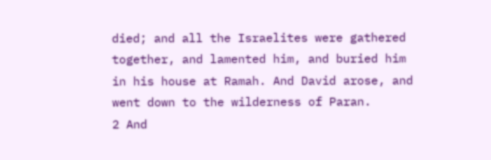died; and all the Israelites were gathered together, and lamented him, and buried him in his house at Ramah. And David arose, and went down to the wilderness of Paran.
2 And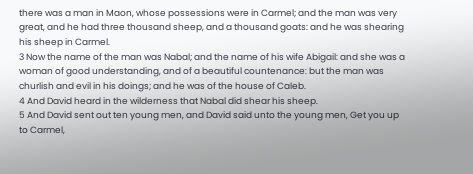there was a man in Maon, whose possessions were in Carmel; and the man was very great, and he had three thousand sheep, and a thousand goats: and he was shearing his sheep in Carmel.
3 Now the name of the man was Nabal; and the name of his wife Abigail: and she was a woman of good understanding, and of a beautiful countenance: but the man was churlish and evil in his doings; and he was of the house of Caleb.
4 And David heard in the wilderness that Nabal did shear his sheep.
5 And David sent out ten young men, and David said unto the young men, Get you up to Carmel,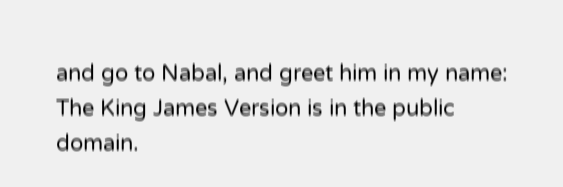and go to Nabal, and greet him in my name:
The King James Version is in the public domain.